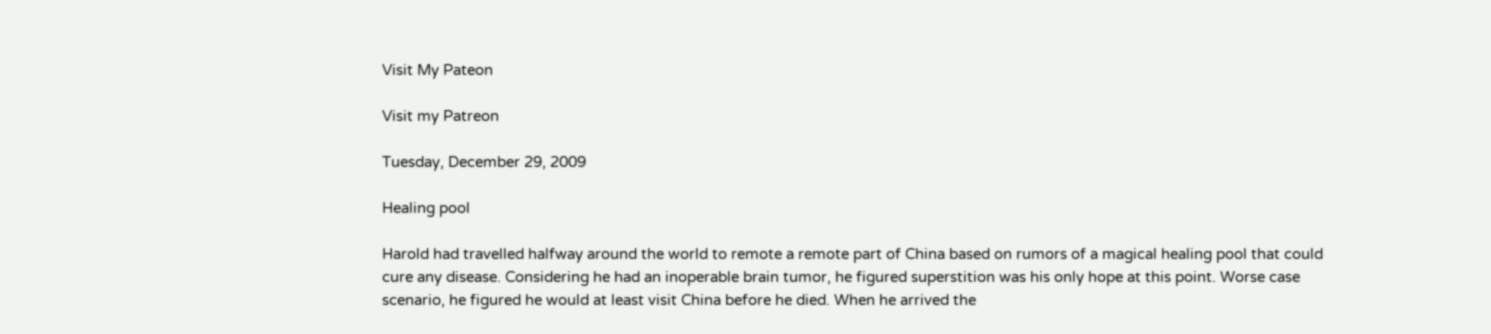Visit My Pateon

Visit my Patreon

Tuesday, December 29, 2009

Healing pool

Harold had travelled halfway around the world to remote a remote part of China based on rumors of a magical healing pool that could cure any disease. Considering he had an inoperable brain tumor, he figured superstition was his only hope at this point. Worse case scenario, he figured he would at least visit China before he died. When he arrived the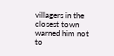villagers in the closest town warned him not to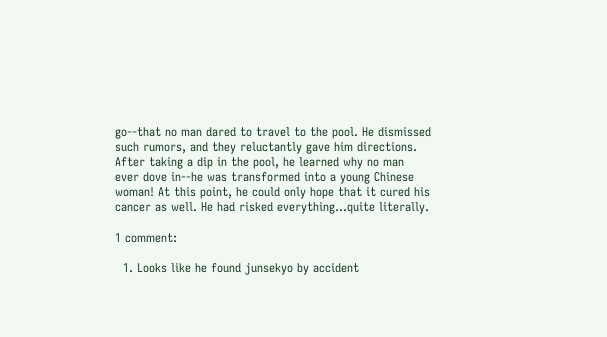go--that no man dared to travel to the pool. He dismissed such rumors, and they reluctantly gave him directions. After taking a dip in the pool, he learned why no man ever dove in--he was transformed into a young Chinese woman! At this point, he could only hope that it cured his cancer as well. He had risked everything...quite literally.

1 comment:

  1. Looks like he found junsekyo by accident